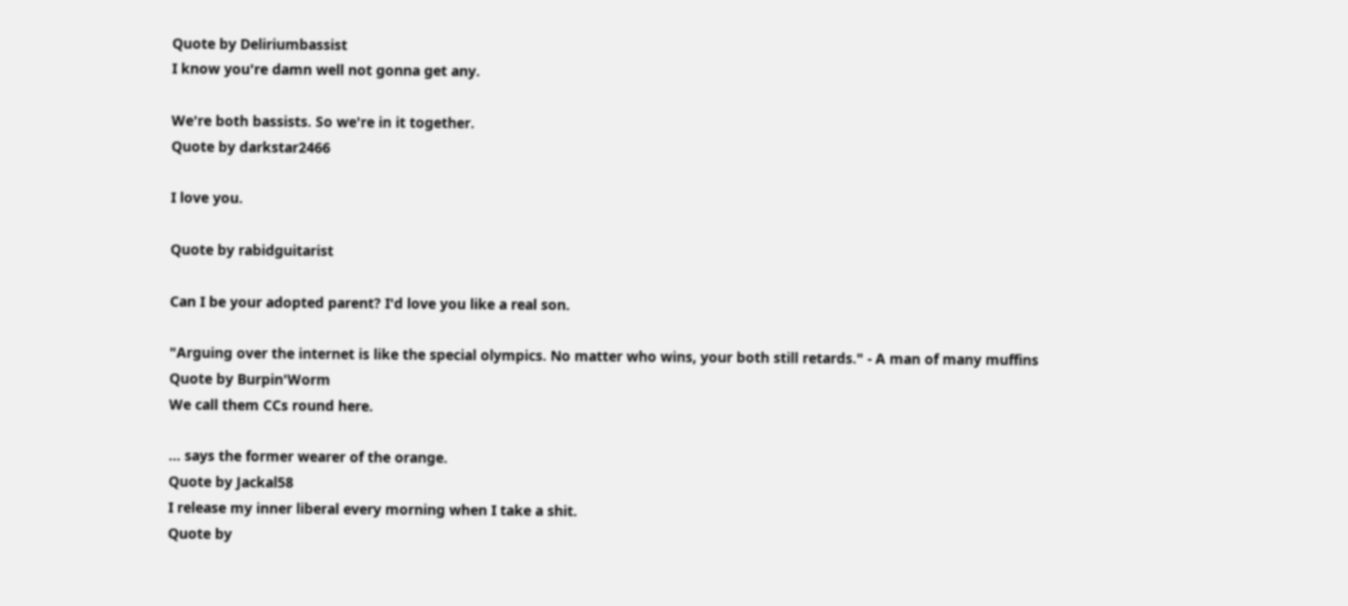Quote by Deliriumbassist
I know you're damn well not gonna get any.

We're both bassists. So we're in it together.
Quote by darkstar2466

I love you.

Quote by rabidguitarist

Can I be your adopted parent? I'd love you like a real son.

"Arguing over the internet is like the special olympics. No matter who wins, your both still retards." - A man of many muffins
Quote by Burpin'Worm
We call them CCs round here.

... says the former wearer of the orange.
Quote by Jackal58
I release my inner liberal every morning when I take a shit.
Quote by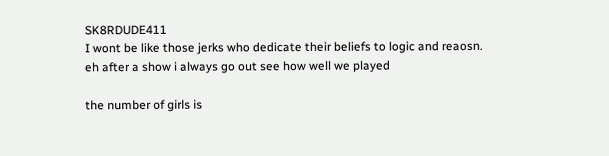SK8RDUDE411
I wont be like those jerks who dedicate their beliefs to logic and reaosn.
eh after a show i always go out see how well we played

the number of girls is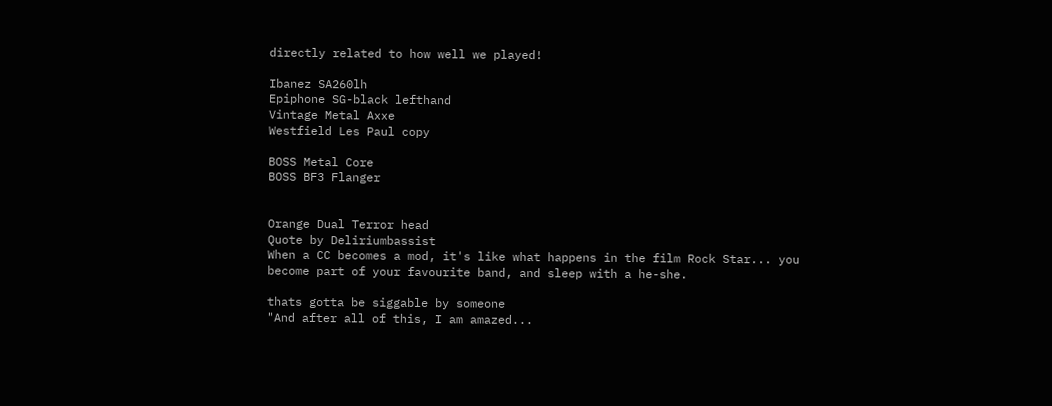directly related to how well we played!

Ibanez SA260lh
Epiphone SG-black lefthand
Vintage Metal Axxe
Westfield Les Paul copy

BOSS Metal Core
BOSS BF3 Flanger


Orange Dual Terror head
Quote by Deliriumbassist
When a CC becomes a mod, it's like what happens in the film Rock Star... you become part of your favourite band, and sleep with a he-she.

thats gotta be siggable by someone
"And after all of this, I am amazed...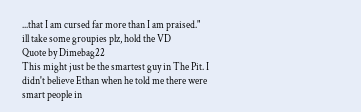...that I am cursed far more than I am praised."
ill take some groupies plz, hold the VD
Quote by Dimebag22
This might just be the smartest guy in The Pit. I didn't believe Ethan when he told me there were smart people in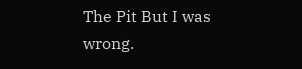The Pit But I was wrong.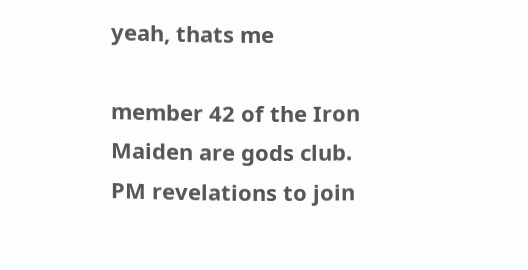yeah, thats me

member 42 of the Iron Maiden are gods club. PM revelations to join